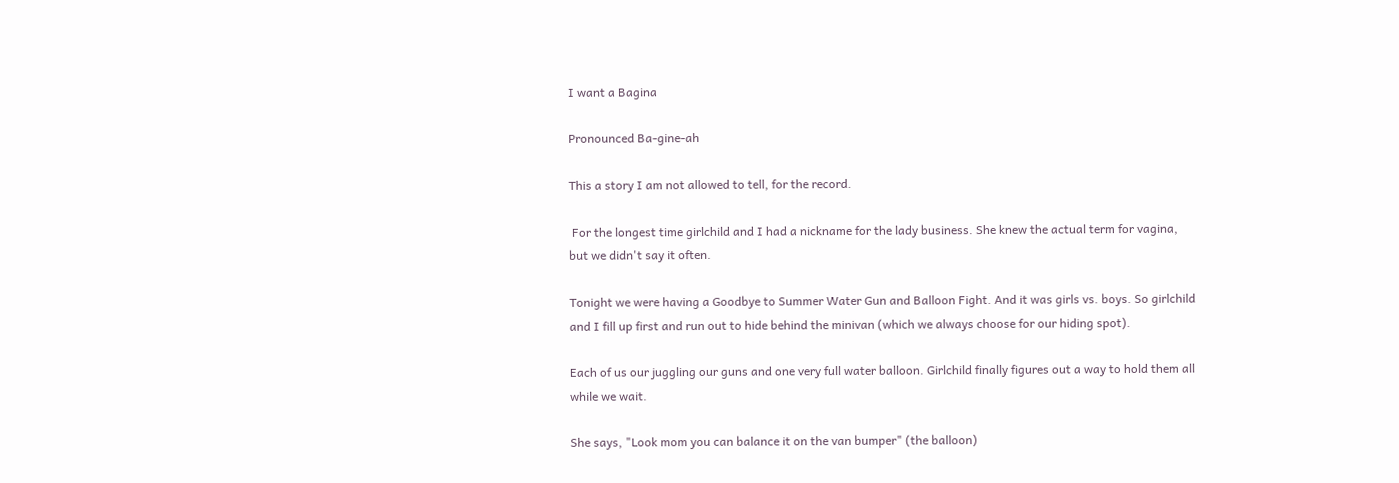I want a Bagina

Pronounced Ba-gine-ah

This a story I am not allowed to tell, for the record.

 For the longest time girlchild and I had a nickname for the lady business. She knew the actual term for vagina, but we didn't say it often.

Tonight we were having a Goodbye to Summer Water Gun and Balloon Fight. And it was girls vs. boys. So girlchild and I fill up first and run out to hide behind the minivan (which we always choose for our hiding spot).

Each of us our juggling our guns and one very full water balloon. Girlchild finally figures out a way to hold them all while we wait.

She says, "Look mom you can balance it on the van bumper" (the balloon)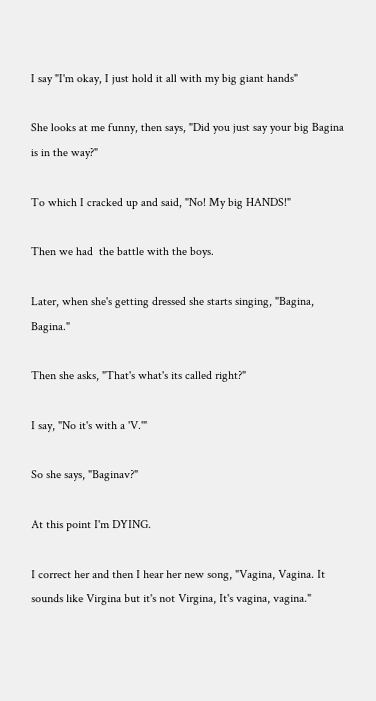I say "I'm okay, I just hold it all with my big giant hands"

She looks at me funny, then says, "Did you just say your big Bagina is in the way?"

To which I cracked up and said, "No! My big HANDS!"

Then we had  the battle with the boys.

Later, when she's getting dressed she starts singing, "Bagina, Bagina."

Then she asks, "That's what's its called right?"

I say, "No it's with a 'V.'"

So she says, "Baginav?"

At this point I'm DYING.

I correct her and then I hear her new song, "Vagina, Vagina. It sounds like Virgina but it's not Virgina, It's vagina, vagina."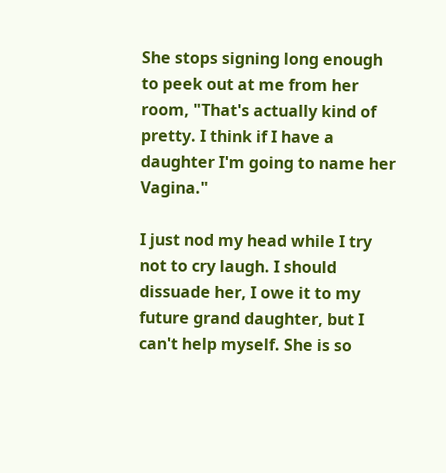She stops signing long enough to peek out at me from her room, "That's actually kind of pretty. I think if I have a daughter I'm going to name her Vagina."

I just nod my head while I try not to cry laugh. I should dissuade her, I owe it to my future grand daughter, but I can't help myself. She is so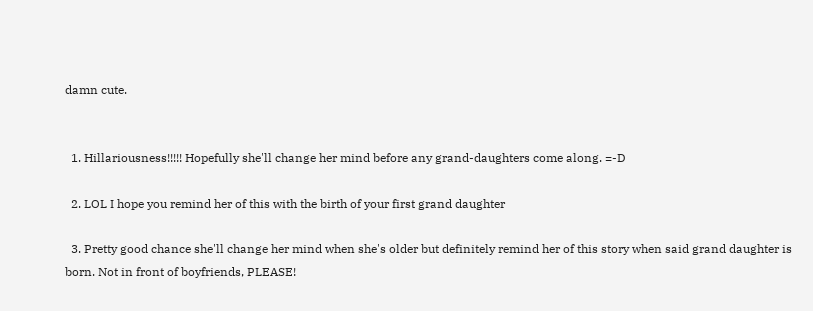damn cute.


  1. Hillariousness!!!!! Hopefully she'll change her mind before any grand-daughters come along. =-D

  2. LOL I hope you remind her of this with the birth of your first grand daughter

  3. Pretty good chance she'll change her mind when she's older but definitely remind her of this story when said grand daughter is born. Not in front of boyfriends, PLEASE!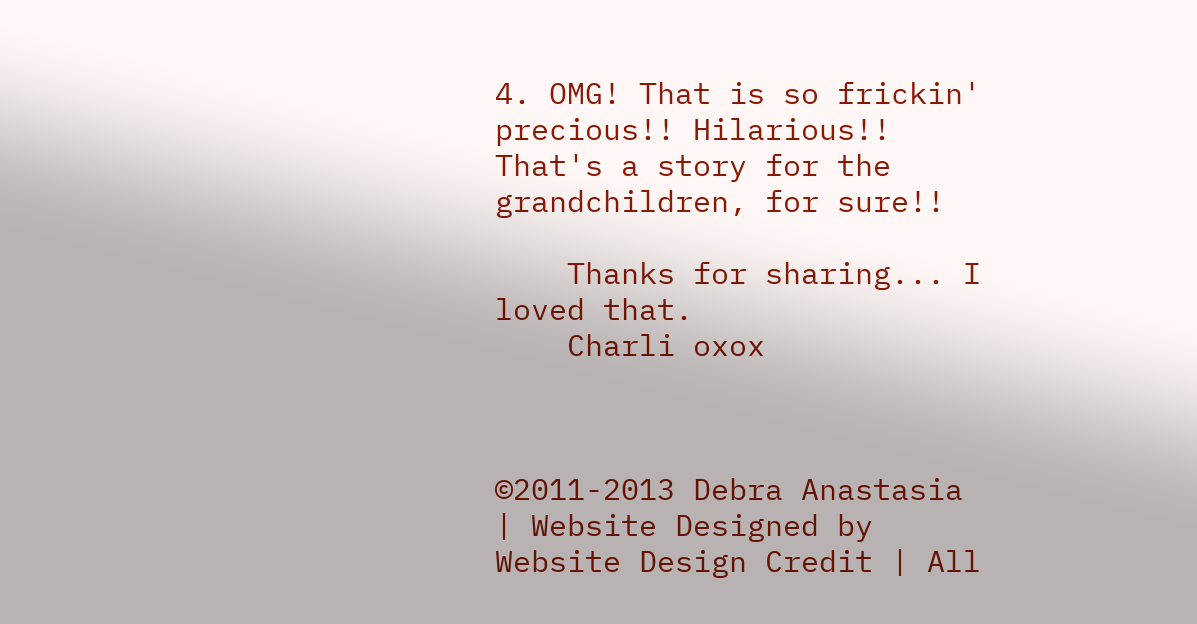4. OMG! That is so frickin' precious!! Hilarious!! That's a story for the grandchildren, for sure!!

    Thanks for sharing... I loved that.
    Charli oxox



©2011-2013 Debra Anastasia | Website Designed by Website Design Credit | All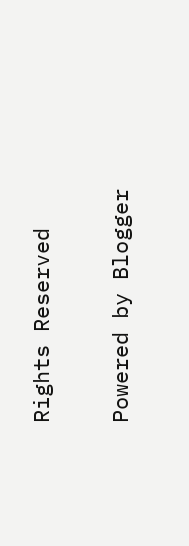Rights Reserved

Powered by Blogger